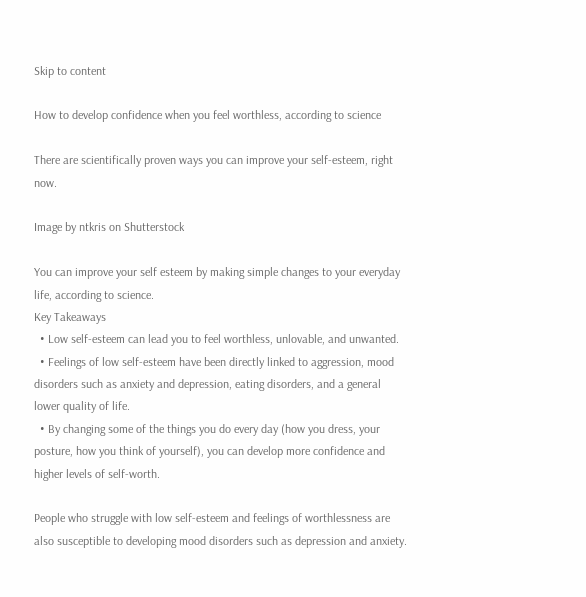Skip to content

How to develop confidence when you feel worthless, according to science

There are scientifically proven ways you can improve your self-esteem, right now.

Image by ntkris on Shutterstock

You can improve your self esteem by making simple changes to your everyday life, according to science.
Key Takeaways
  • Low self-esteem can lead you to feel worthless, unlovable, and unwanted.
  • Feelings of low self-esteem have been directly linked to aggression, mood disorders such as anxiety and depression, eating disorders, and a general lower quality of life.
  • By changing some of the things you do every day (how you dress, your posture, how you think of yourself), you can develop more confidence and higher levels of self-worth.

People who struggle with low self-esteem and feelings of worthlessness are also susceptible to developing mood disorders such as depression and anxiety.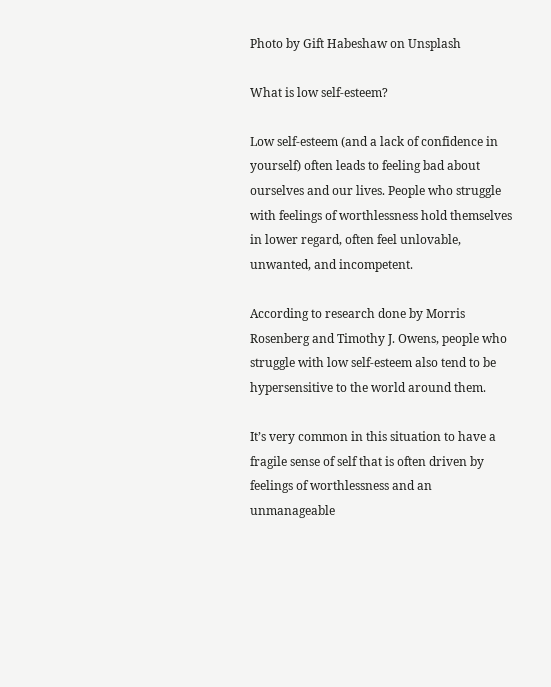Photo by Gift Habeshaw on Unsplash

What is low self-esteem?

Low self-esteem (and a lack of confidence in yourself) often leads to feeling bad about ourselves and our lives. People who struggle with feelings of worthlessness hold themselves in lower regard, often feel unlovable, unwanted, and incompetent.

According to research done by Morris Rosenberg and Timothy J. Owens, people who struggle with low self-esteem also tend to be hypersensitive to the world around them.

It’s very common in this situation to have a fragile sense of self that is often driven by feelings of worthlessness and an unmanageable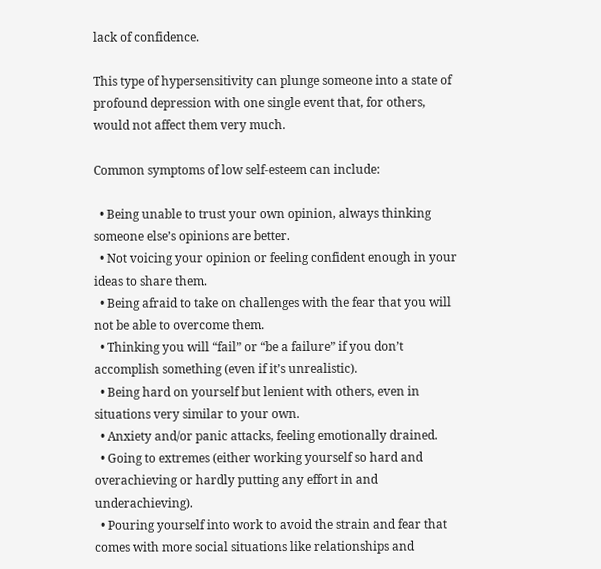lack of confidence.

This type of hypersensitivity can plunge someone into a state of profound depression with one single event that, for others, would not affect them very much.

Common symptoms of low self-esteem can include:

  • Being unable to trust your own opinion, always thinking someone else’s opinions are better.
  • Not voicing your opinion or feeling confident enough in your ideas to share them.
  • Being afraid to take on challenges with the fear that you will not be able to overcome them.
  • Thinking you will “fail” or “be a failure” if you don’t accomplish something (even if it’s unrealistic).
  • Being hard on yourself but lenient with others, even in situations very similar to your own.
  • Anxiety and/or panic attacks, feeling emotionally drained.
  • Going to extremes (either working yourself so hard and overachieving or hardly putting any effort in and underachieving).
  • Pouring yourself into work to avoid the strain and fear that comes with more social situations like relationships and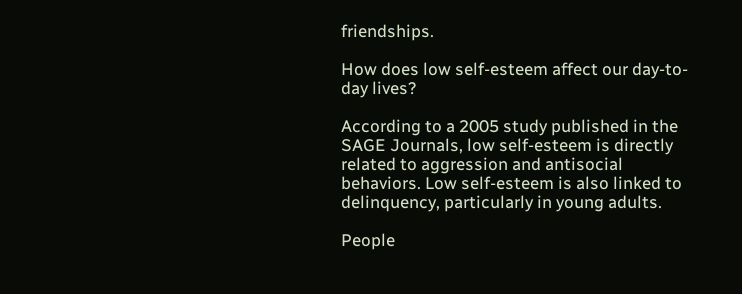friendships.

How does low self-esteem affect our day-to-day lives?

According to a 2005 study published in the SAGE Journals, low self-esteem is directly related to aggression and antisocial behaviors. Low self-esteem is also linked to delinquency, particularly in young adults.

People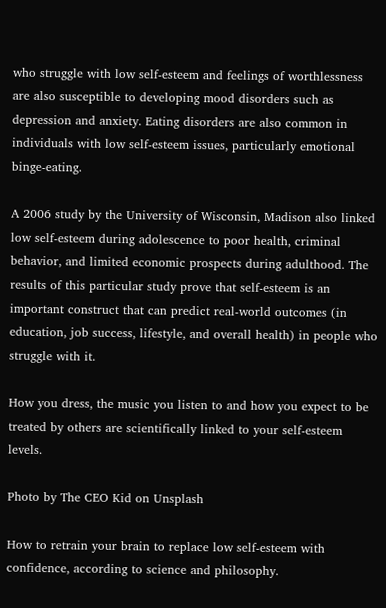who struggle with low self-esteem and feelings of worthlessness are also susceptible to developing mood disorders such as depression and anxiety. Eating disorders are also common in individuals with low self-esteem issues, particularly emotional binge-eating.

A 2006 study by the University of Wisconsin, Madison also linked low self-esteem during adolescence to poor health, criminal behavior, and limited economic prospects during adulthood. The results of this particular study prove that self-esteem is an important construct that can predict real-world outcomes (in education, job success, lifestyle, and overall health) in people who struggle with it.

How you dress, the music you listen to and how you expect to be treated by others are scientifically linked to your self-esteem levels.

Photo by The CEO Kid on Unsplash

How to retrain your brain to replace low self-esteem with confidence, according to science and philosophy.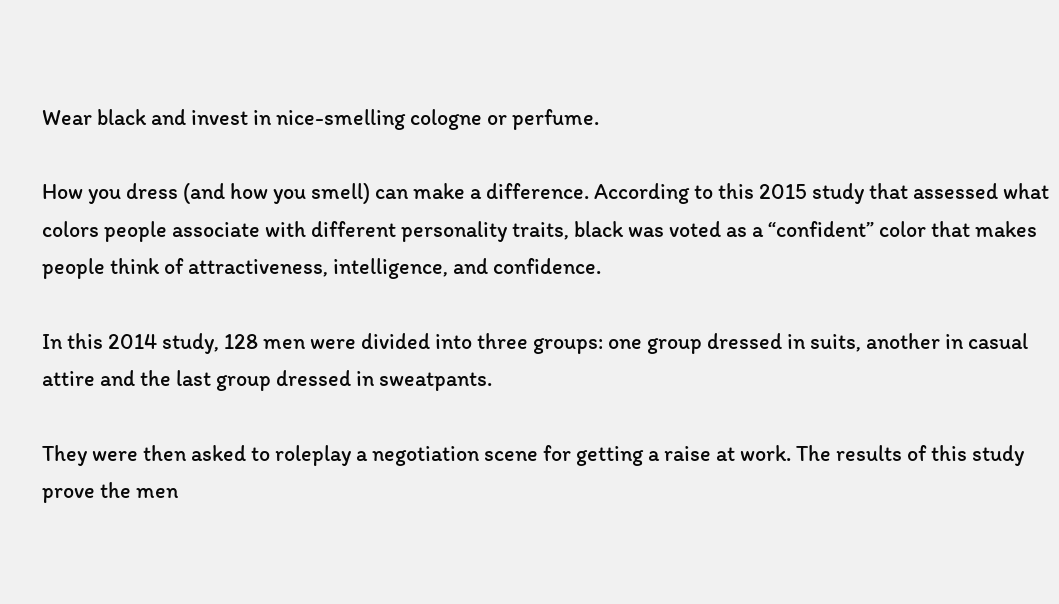Wear black and invest in nice-smelling cologne or perfume.

How you dress (and how you smell) can make a difference. According to this 2015 study that assessed what colors people associate with different personality traits, black was voted as a “confident” color that makes people think of attractiveness, intelligence, and confidence.

In this 2014 study, 128 men were divided into three groups: one group dressed in suits, another in casual attire and the last group dressed in sweatpants.

They were then asked to roleplay a negotiation scene for getting a raise at work. The results of this study prove the men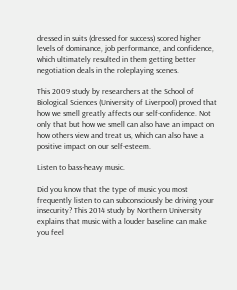dressed in suits (dressed for success) scored higher levels of dominance, job performance, and confidence, which ultimately resulted in them getting better negotiation deals in the roleplaying scenes.

This 2009 study by researchers at the School of Biological Sciences (University of Liverpool) proved that how we smell greatly affects our self-confidence. Not only that but how we smell can also have an impact on how others view and treat us, which can also have a positive impact on our self-esteem.

Listen to bass-heavy music.

Did you know that the type of music you most frequently listen to can subconsciously be driving your insecurity? This 2014 study by Northern University explains that music with a louder baseline can make you feel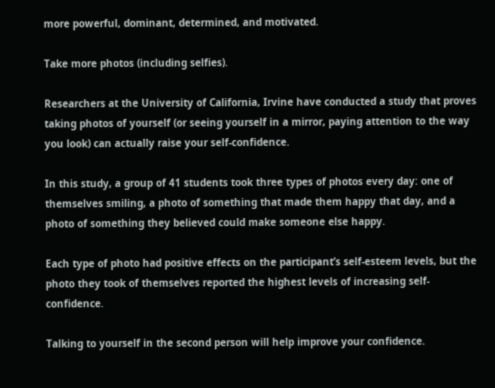more powerful, dominant, determined, and motivated.

Take more photos (including selfies).

Researchers at the University of California, Irvine have conducted a study that proves taking photos of yourself (or seeing yourself in a mirror, paying attention to the way you look) can actually raise your self-confidence.

In this study, a group of 41 students took three types of photos every day: one of themselves smiling, a photo of something that made them happy that day, and a photo of something they believed could make someone else happy.

Each type of photo had positive effects on the participant’s self-esteem levels, but the photo they took of themselves reported the highest levels of increasing self-confidence.

Talking to yourself in the second person will help improve your confidence.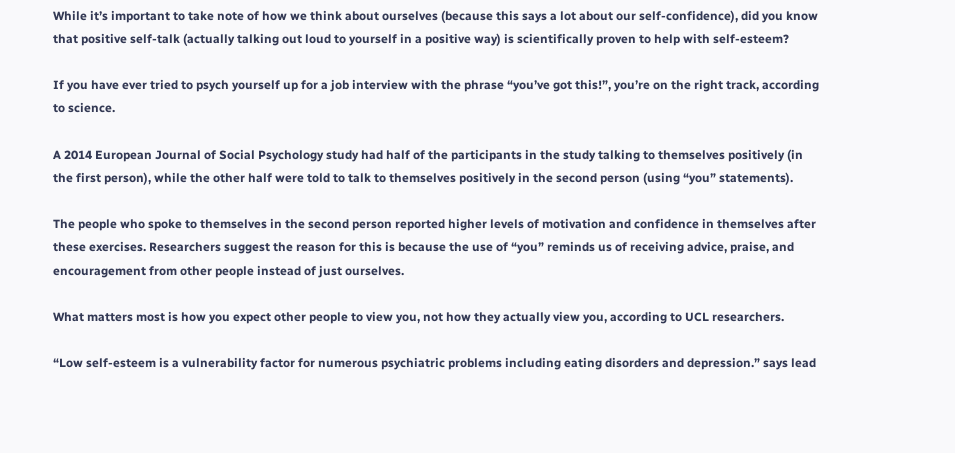While it’s important to take note of how we think about ourselves (because this says a lot about our self-confidence), did you know that positive self-talk (actually talking out loud to yourself in a positive way) is scientifically proven to help with self-esteem?

If you have ever tried to psych yourself up for a job interview with the phrase “you’ve got this!”, you’re on the right track, according to science.

A 2014 European Journal of Social Psychology study had half of the participants in the study talking to themselves positively (in the first person), while the other half were told to talk to themselves positively in the second person (using “you” statements).

The people who spoke to themselves in the second person reported higher levels of motivation and confidence in themselves after these exercises. Researchers suggest the reason for this is because the use of “you” reminds us of receiving advice, praise, and encouragement from other people instead of just ourselves.

What matters most is how you expect other people to view you, not how they actually view you, according to UCL researchers.

“Low self-esteem is a vulnerability factor for numerous psychiatric problems including eating disorders and depression.” says lead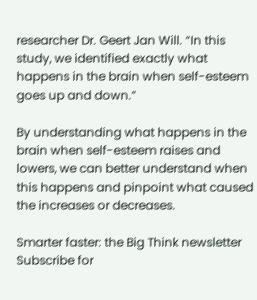researcher Dr. Geert Jan Will. “In this study, we identified exactly what happens in the brain when self-esteem goes up and down.”

By understanding what happens in the brain when self-esteem raises and lowers, we can better understand when this happens and pinpoint what caused the increases or decreases.

Smarter faster: the Big Think newsletter
Subscribe for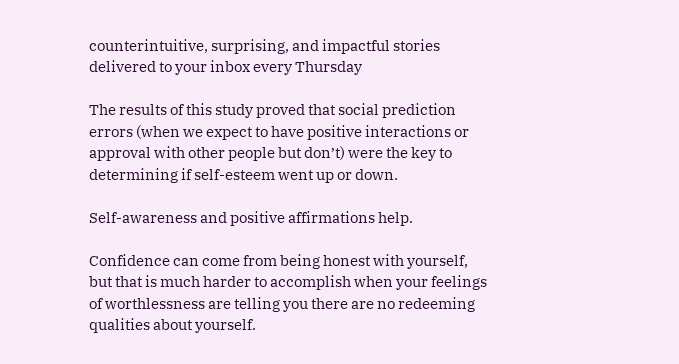counterintuitive, surprising, and impactful stories delivered to your inbox every Thursday

The results of this study proved that social prediction errors (when we expect to have positive interactions or approval with other people but don’t) were the key to determining if self-esteem went up or down.

Self-awareness and positive affirmations help.

Confidence can come from being honest with yourself, but that is much harder to accomplish when your feelings of worthlessness are telling you there are no redeeming qualities about yourself.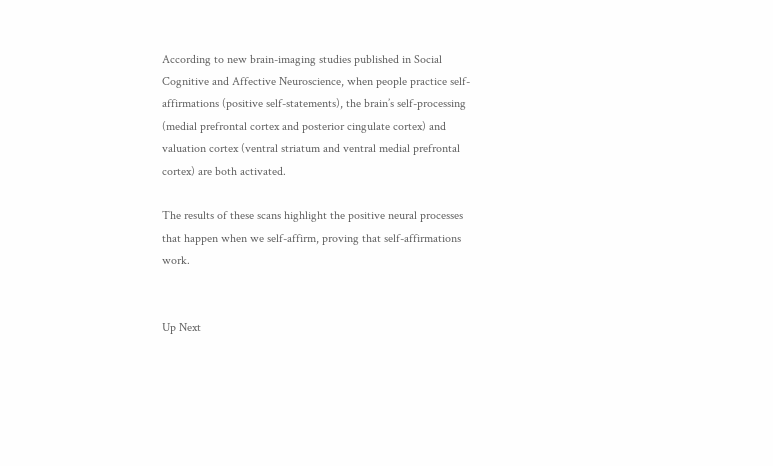According to new brain-imaging studies published in Social Cognitive and Affective Neuroscience, when people practice self-affirmations (positive self-statements), the brain’s self-processing (medial prefrontal cortex and posterior cingulate cortex) and valuation cortex (ventral striatum and ventral medial prefrontal cortex) are both activated.

The results of these scans highlight the positive neural processes that happen when we self-affirm, proving that self-affirmations work.


Up Next